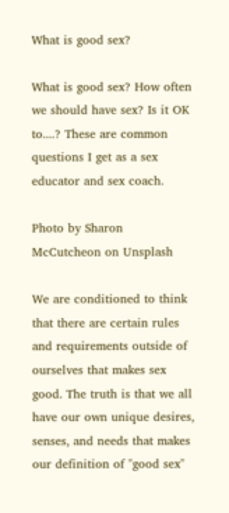What is good sex?

What is good sex? How often we should have sex? Is it OK to....? These are common questions I get as a sex educator and sex coach.

Photo by Sharon McCutcheon on Unsplash

We are conditioned to think that there are certain rules and requirements outside of ourselves that makes sex good. The truth is that we all have our own unique desires, senses, and needs that makes our definition of "good sex"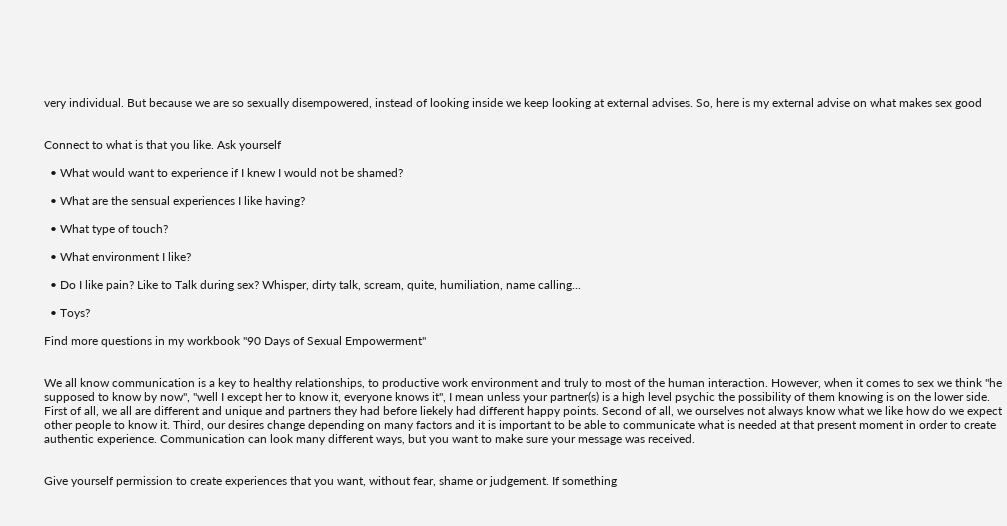very individual. But because we are so sexually disempowered, instead of looking inside we keep looking at external advises. So, here is my external advise on what makes sex good


Connect to what is that you like. Ask yourself

  • What would want to experience if I knew I would not be shamed?

  • What are the sensual experiences I like having?

  • What type of touch?

  • What environment I like?

  • Do I like pain? Like to Talk during sex? Whisper, dirty talk, scream, quite, humiliation, name calling...

  • Toys?

Find more questions in my workbook "90 Days of Sexual Empowerment"


We all know communication is a key to healthy relationships, to productive work environment and truly to most of the human interaction. However, when it comes to sex we think "he supposed to know by now", "well I except her to know it, everyone knows it", I mean unless your partner(s) is a high level psychic the possibility of them knowing is on the lower side. First of all, we all are different and unique and partners they had before liekely had different happy points. Second of all, we ourselves not always know what we like how do we expect other people to know it. Third, our desires change depending on many factors and it is important to be able to communicate what is needed at that present moment in order to create authentic experience. Communication can look many different ways, but you want to make sure your message was received.


Give yourself permission to create experiences that you want, without fear, shame or judgement. If something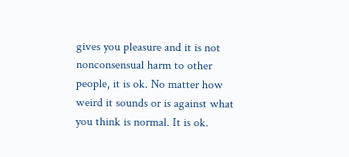gives you pleasure and it is not nonconsensual harm to other people, it is ok. No matter how weird it sounds or is against what you think is normal. It is ok.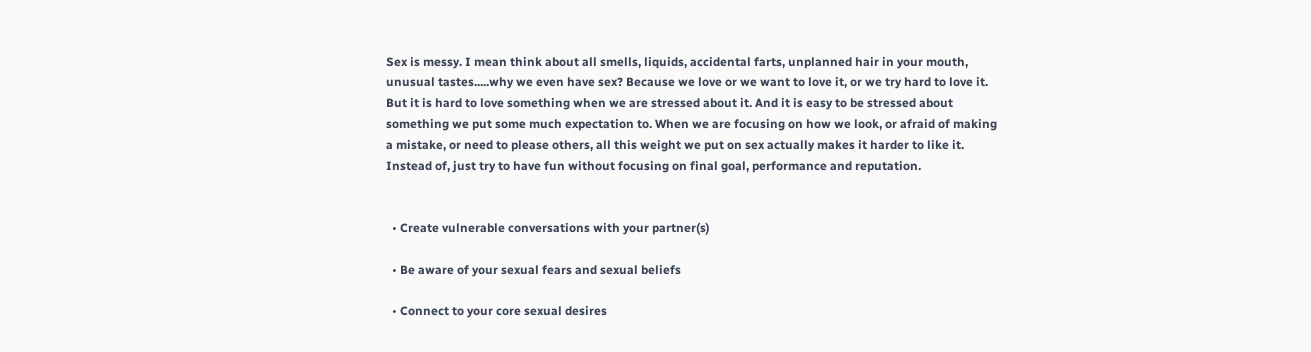Sex is messy. I mean think about all smells, liquids, accidental farts, unplanned hair in your mouth, unusual tastes.....why we even have sex? Because we love or we want to love it, or we try hard to love it. But it is hard to love something when we are stressed about it. And it is easy to be stressed about something we put some much expectation to. When we are focusing on how we look, or afraid of making a mistake, or need to please others, all this weight we put on sex actually makes it harder to like it. Instead of, just try to have fun without focusing on final goal, performance and reputation.


  • Create vulnerable conversations with your partner(s)

  • Be aware of your sexual fears and sexual beliefs

  • Connect to your core sexual desires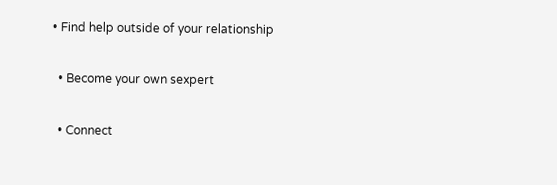• Find help outside of your relationship

  • Become your own sexpert

  • Connect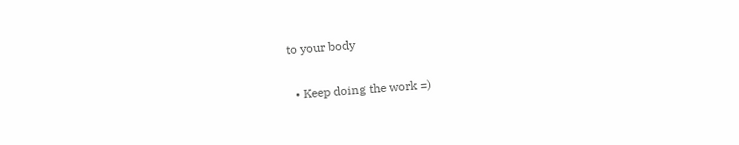to your body

  • Keep doing the work =)